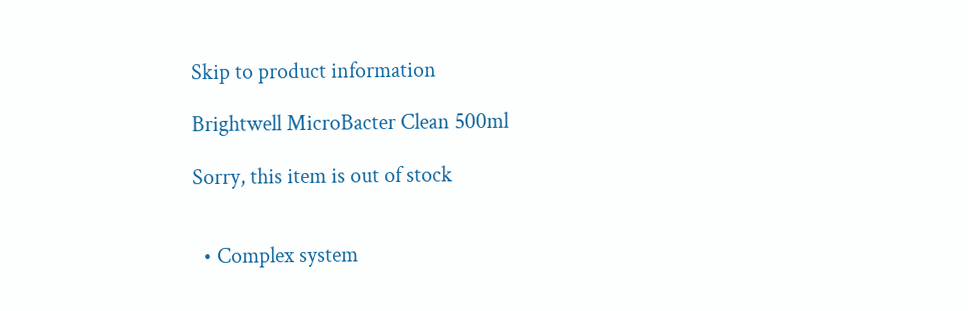Skip to product information

Brightwell MicroBacter Clean 500ml

Sorry, this item is out of stock


  • Complex system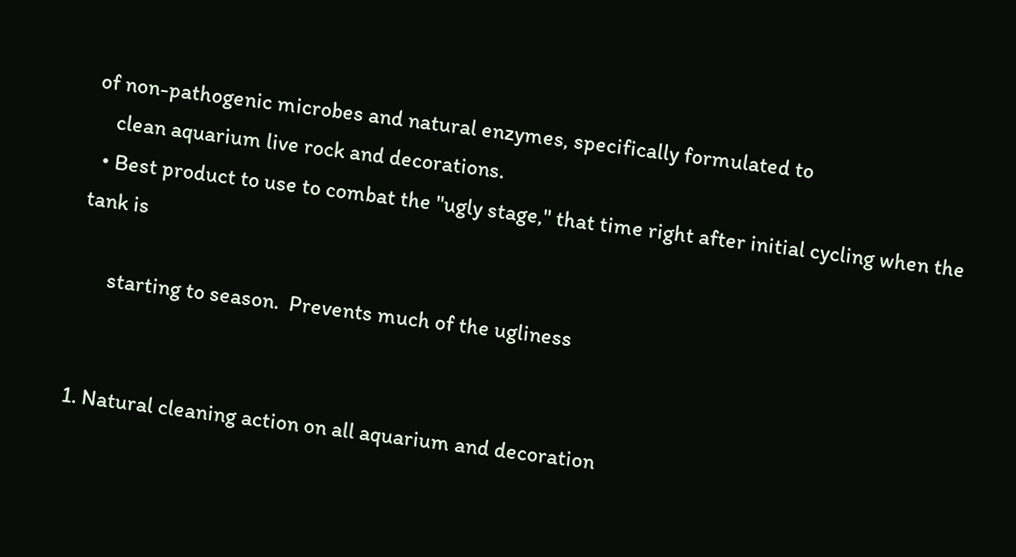of non-pathogenic microbes and natural enzymes, specifically formulated to
    clean aquarium live rock and decorations.
  • Best product to use to combat the "ugly stage," that time right after initial cycling when the tank is

      starting to season.  Prevents much of the ugliness


1. Natural cleaning action on all aquarium and decoration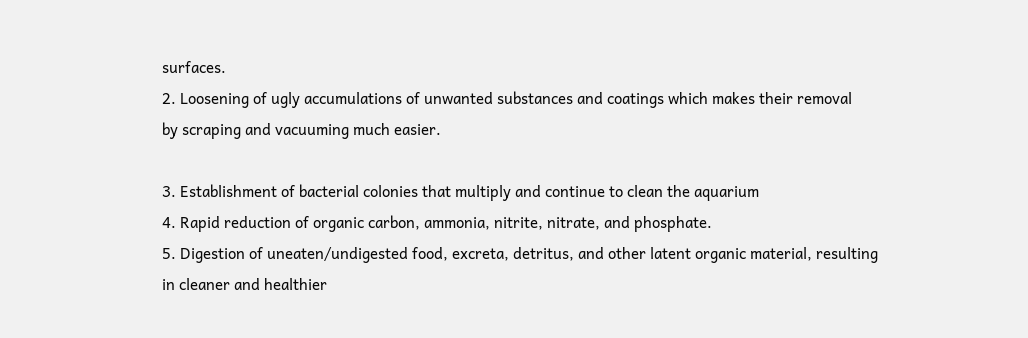surfaces.
2. Loosening of ugly accumulations of unwanted substances and coatings which makes their removal
by scraping and vacuuming much easier.

3. Establishment of bacterial colonies that multiply and continue to clean the aquarium
4. Rapid reduction of organic carbon, ammonia, nitrite, nitrate, and phosphate.
5. Digestion of uneaten/undigested food, excreta, detritus, and other latent organic material, resulting
in cleaner and healthier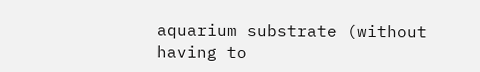aquarium substrate (without having to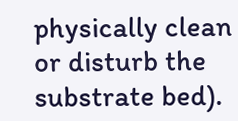physically clean or disturb the
substrate bed).